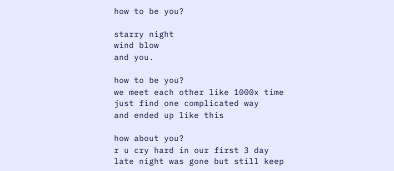how to be you?

starry night
wind blow
and you.

how to be you?
we meet each other like 1000x time
just find one complicated way
and ended up like this

how about you?
r u cry hard in our first 3 day
late night was gone but still keep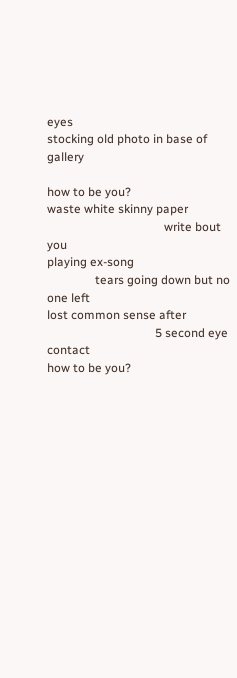eyes
stocking old photo in base of gallery

how to be you?
waste white skinny paper
                                       write bout you
playing ex-song
                tears going down but no one left
lost common sense after
                                    5 second eye contact
how to be you?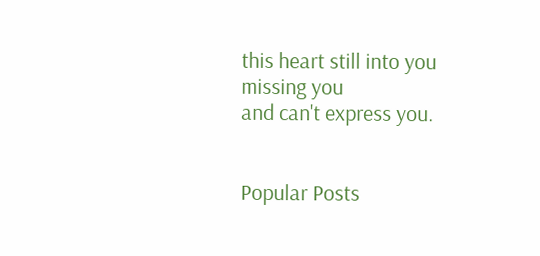this heart still into you
missing you
and can't express you.


Popular Posts